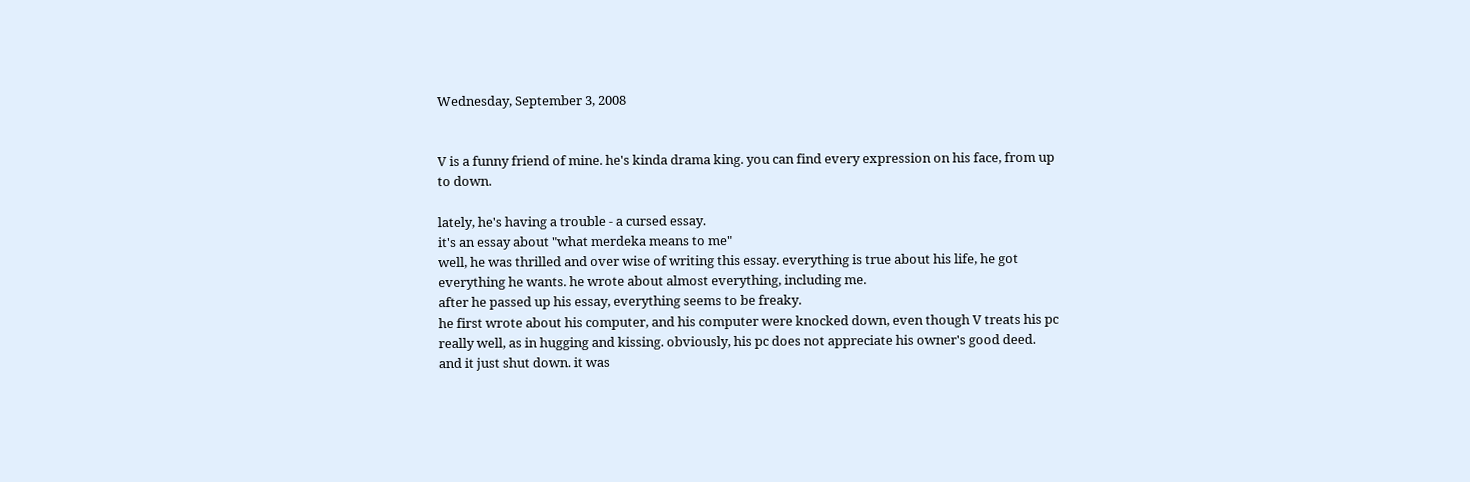Wednesday, September 3, 2008


V is a funny friend of mine. he's kinda drama king. you can find every expression on his face, from up to down.

lately, he's having a trouble - a cursed essay.
it's an essay about "what merdeka means to me"
well, he was thrilled and over wise of writing this essay. everything is true about his life, he got everything he wants. he wrote about almost everything, including me.
after he passed up his essay, everything seems to be freaky.
he first wrote about his computer, and his computer were knocked down, even though V treats his pc really well, as in hugging and kissing. obviously, his pc does not appreciate his owner's good deed. and it just shut down. it was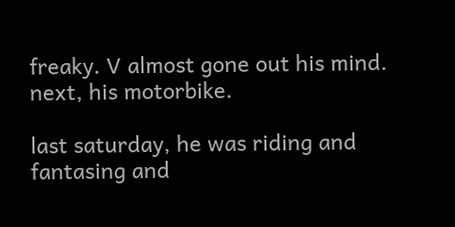freaky. V almost gone out his mind.
next, his motorbike.

last saturday, he was riding and fantasing and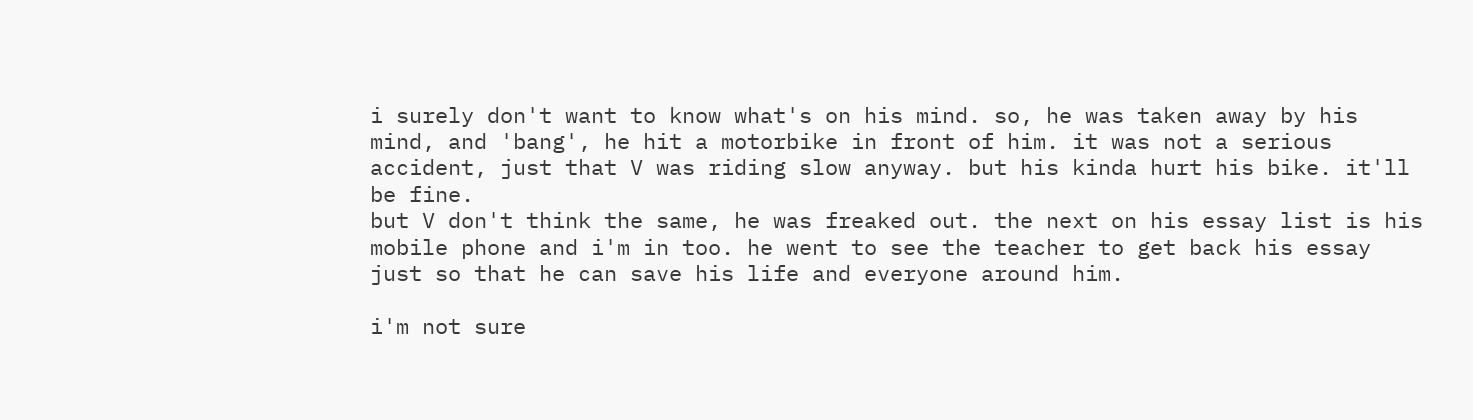i surely don't want to know what's on his mind. so, he was taken away by his mind, and 'bang', he hit a motorbike in front of him. it was not a serious accident, just that V was riding slow anyway. but his kinda hurt his bike. it'll be fine.
but V don't think the same, he was freaked out. the next on his essay list is his mobile phone and i'm in too. he went to see the teacher to get back his essay just so that he can save his life and everyone around him.

i'm not sure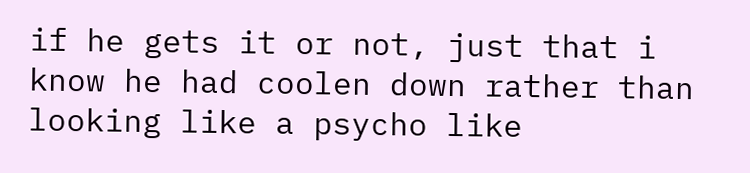if he gets it or not, just that i know he had coolen down rather than looking like a psycho like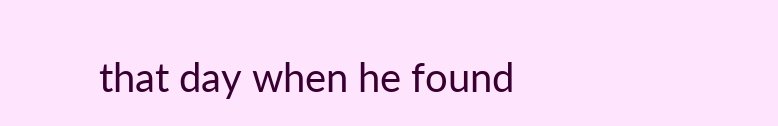that day when he found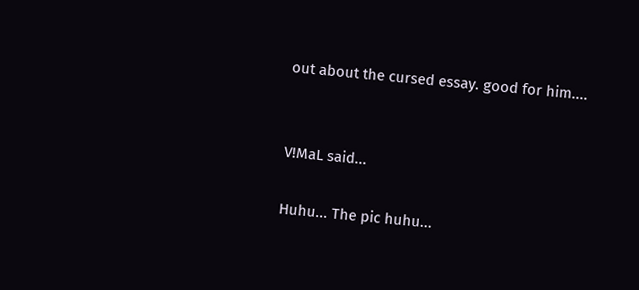out about the cursed essay. good for him....


V!MaL said...

Huhu... The pic huhu...